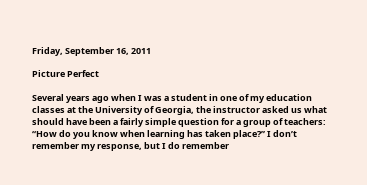Friday, September 16, 2011

Picture Perfect

Several years ago when I was a student in one of my education classes at the University of Georgia, the instructor asked us what should have been a fairly simple question for a group of teachers: “How do you know when learning has taken place?” I don’t remember my response, but I do remember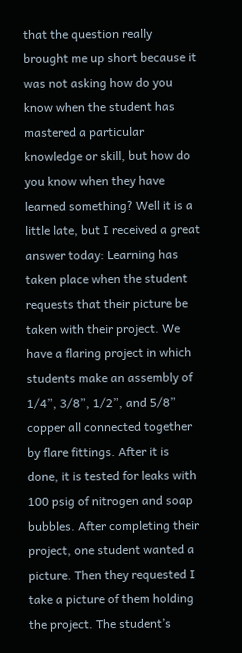that the question really brought me up short because it was not asking how do you know when the student has mastered a particular knowledge or skill, but how do you know when they have learned something? Well it is a little late, but I received a great answer today: Learning has taken place when the student requests that their picture be taken with their project. We have a flaring project in which students make an assembly of 1/4”, 3/8”, 1/2”, and 5/8” copper all connected together by flare fittings. After it is done, it is tested for leaks with 100 psig of nitrogen and soap bubbles. After completing their project, one student wanted a picture. Then they requested I take a picture of them holding the project. The student’s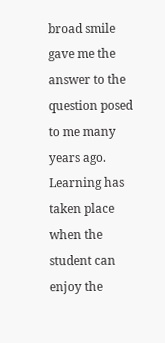broad smile gave me the answer to the question posed to me many years ago. Learning has taken place when the student can enjoy the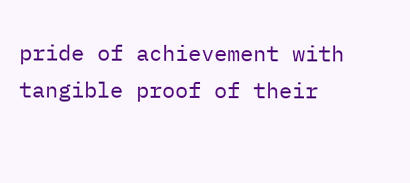pride of achievement with tangible proof of their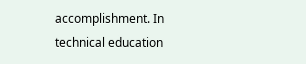accomplishment. In technical education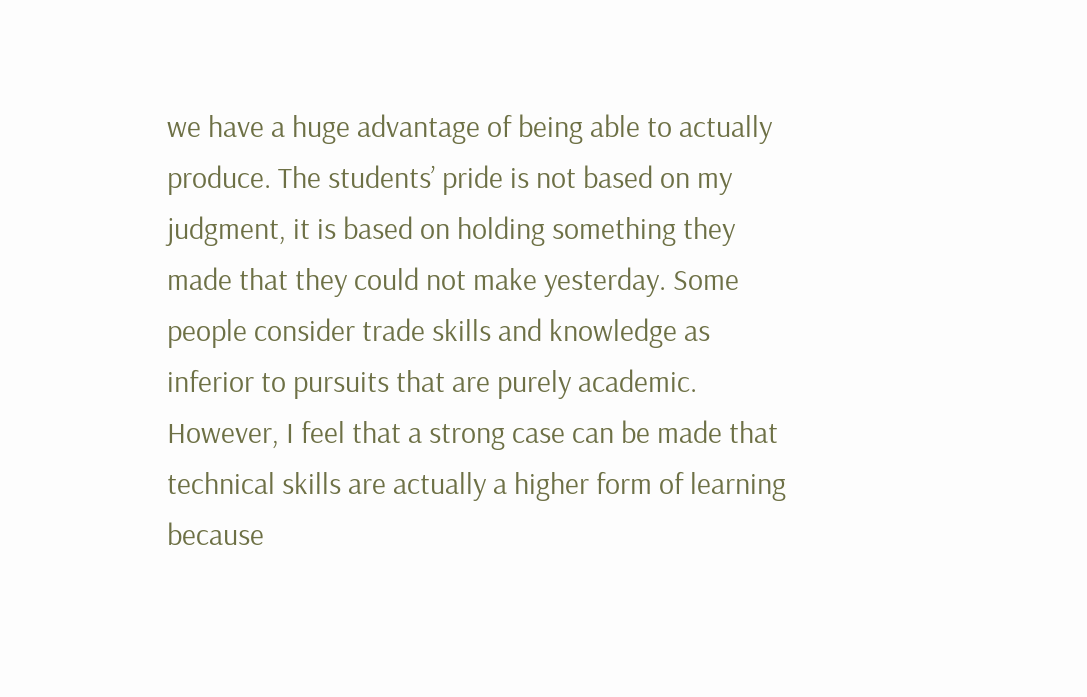we have a huge advantage of being able to actually produce. The students’ pride is not based on my judgment, it is based on holding something they made that they could not make yesterday. Some people consider trade skills and knowledge as inferior to pursuits that are purely academic. However, I feel that a strong case can be made that technical skills are actually a higher form of learning because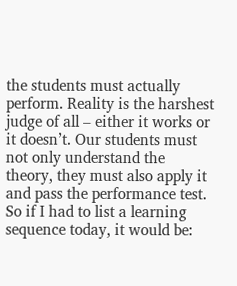the students must actually perform. Reality is the harshest judge of all – either it works or it doesn’t. Our students must not only understand the theory, they must also apply it and pass the performance test. So if I had to list a learning sequence today, it would be: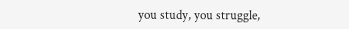you study, you struggle,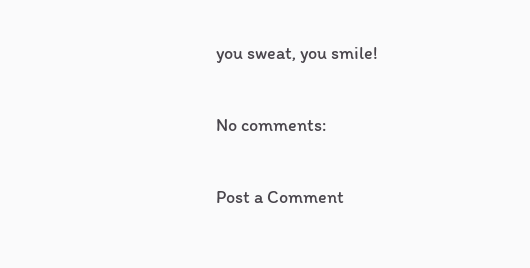you sweat, you smile!

No comments:

Post a Comment